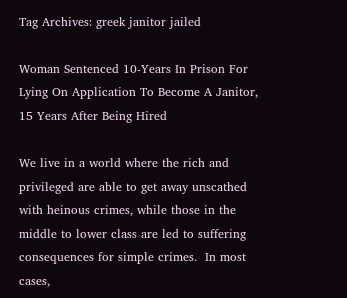Tag Archives: greek janitor jailed

Woman Sentenced 10-Years In Prison For Lying On Application To Become A Janitor, 15 Years After Being Hired

We live in a world where the rich and privileged are able to get away unscathed with heinous crimes, while those in the middle to lower class are led to suffering consequences for simple crimes.  In most cases,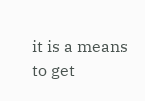it is a means to get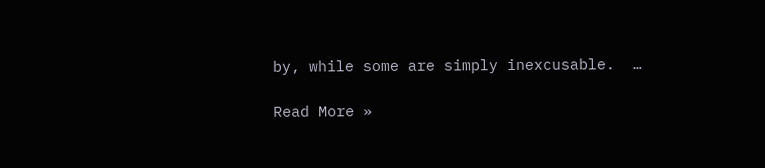by, while some are simply inexcusable.  …

Read More »